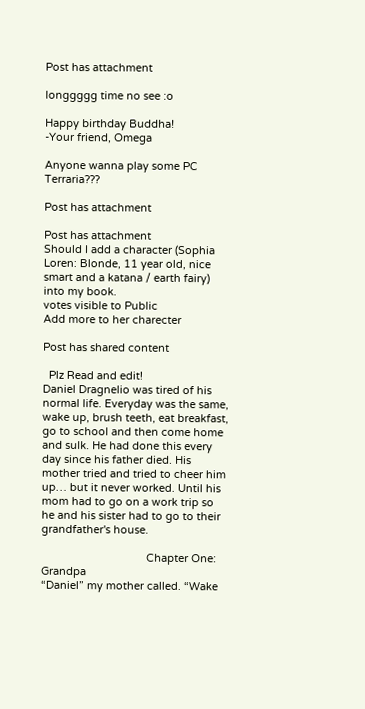Post has attachment

longgggg time no see :o

Happy birthday Buddha!
-Your friend, Omega

Anyone wanna play some PC Terraria???

Post has attachment

Post has attachment
Should I add a character (Sophia Loren: Blonde, 11 year old, nice smart and a katana / earth fairy) into my book.
votes visible to Public
Add more to her charecter

Post has shared content

  Plz Read and edit!
Daniel Dragnelio was tired of his normal life. Everyday was the same, wake up, brush teeth, eat breakfast, go to school and then come home and sulk. He had done this every day since his father died. His mother tried and tried to cheer him up… but it never worked. Until his mom had to go on a work trip so he and his sister had to go to their grandfather's house.

                                   Chapter One: Grandpa
“Daniel” my mother called. “Wake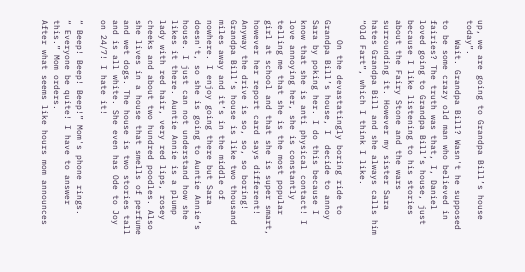up, we are going to Grandpa Bill’s house today”.
    Wait. Grandpa Bill? Wasn't he supposed to be some crazy old man who believed in fairies? The truth was that, I, Daniel loved going to Grandpa Bill’s house, just because I like listening to his stories about the Fairy Stone and the wars surrounding it. However my sister Sara hates Grandpa Bill and she always calls him “Old Fart”, which I think I like.

    On the devastatingly boring ride to Grandpa Bill’s house, I  decide to annoy Sara by poking her. I do this because I know that she is anti physical contact! I love annoying her, she is constantly telling me that she is the most popular girl at school and that she is super smart, however her report card says different! Anyway the drive is so, so, so boring! Grandpa Bill’s house is like two thousand miles away and it’s in the middle of nowhere. I enjoy going there but Sara doesn't, so she is going to Auntie Annie’s house. I just can not understand how she likes it there. Auntie Annie is a plump lady with red hair, very red lips, rosey cheeks and about two hundred poodles. Also she lives in a house that smells of perfume and wet dogs. The house is two stories tall and is all white. She even has Ode to Joy on 24/7! I hate it!

“ Beep! Beep! Beep!” Mom's phone rings.
“ Everyone be quite! I have to answer this.” Mom orders.
After what seems like hours mom announces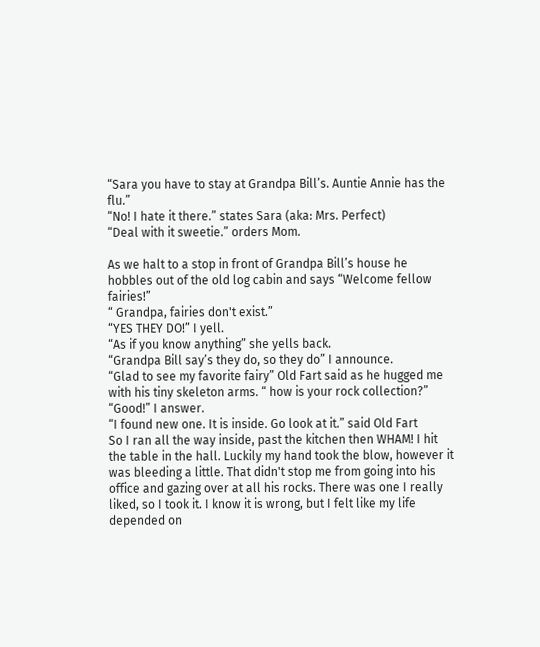“Sara you have to stay at Grandpa Bill’s. Auntie Annie has the flu.”
“No! I hate it there.” states Sara (aka: Mrs. Perfect)
“Deal with it sweetie.” orders Mom.

As we halt to a stop in front of Grandpa Bill’s house he hobbles out of the old log cabin and says “Welcome fellow fairies!”
“ Grandpa, fairies don't exist.”
“YES THEY DO!” I yell.
“As if you know anything” she yells back.
“Grandpa Bill say’s they do, so they do” I announce.
“Glad to see my favorite fairy” Old Fart said as he hugged me with his tiny skeleton arms. “ how is your rock collection?”
“Good!” I answer.
“I found new one. It is inside. Go look at it.” said Old Fart
So I ran all the way inside, past the kitchen then WHAM! I hit the table in the hall. Luckily my hand took the blow, however it was bleeding a little. That didn't stop me from going into his office and gazing over at all his rocks. There was one I really liked, so I took it. I know it is wrong, but I felt like my life depended on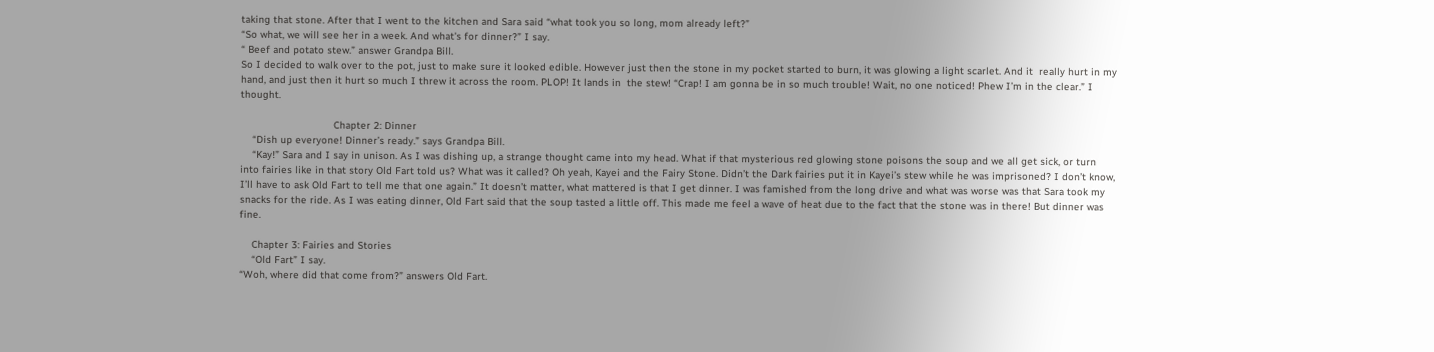taking that stone. After that I went to the kitchen and Sara said “what took you so long, mom already left?”
“So what, we will see her in a week. And what's for dinner?” I say.
“ Beef and potato stew.” answer Grandpa Bill.
So I decided to walk over to the pot, just to make sure it looked edible. However just then the stone in my pocket started to burn, it was glowing a light scarlet. And it  really hurt in my hand, and just then it hurt so much I threw it across the room. PLOP! It lands in  the stew! “Crap! I am gonna be in so much trouble! Wait, no one noticed! Phew I’m in the clear.” I thought.

                               Chapter 2: Dinner
    “Dish up everyone! Dinner’s ready.” says Grandpa Bill.
    “Kay!” Sara and I say in unison. As I was dishing up, a strange thought came into my head. What if that mysterious red glowing stone poisons the soup and we all get sick, or turn into fairies like in that story Old Fart told us? What was it called? Oh yeah, Kayei and the Fairy Stone. Didn’t the Dark fairies put it in Kayei’s stew while he was imprisoned? I don’t know, I’ll have to ask Old Fart to tell me that one again.” It doesn’t matter, what mattered is that I get dinner. I was famished from the long drive and what was worse was that Sara took my snacks for the ride. As I was eating dinner, Old Fart said that the soup tasted a little off. This made me feel a wave of heat due to the fact that the stone was in there! But dinner was fine.

    Chapter 3: Fairies and Stories
    “Old Fart” I say.
“Woh, where did that come from?” answers Old Fart.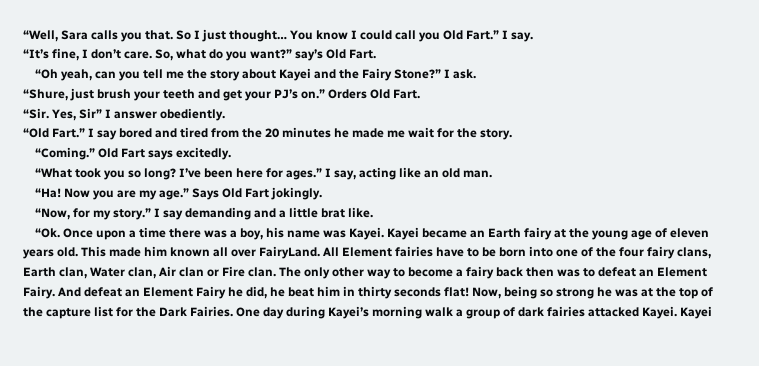“Well, Sara calls you that. So I just thought… You know I could call you Old Fart.” I say.
“It’s fine, I don’t care. So, what do you want?” say’s Old Fart.
    “Oh yeah, can you tell me the story about Kayei and the Fairy Stone?” I ask.
“Shure, just brush your teeth and get your PJ’s on.” Orders Old Fart.
“Sir. Yes, Sir” I answer obediently.
“Old Fart.” I say bored and tired from the 20 minutes he made me wait for the story.
    “Coming.” Old Fart says excitedly.
    “What took you so long? I’ve been here for ages.” I say, acting like an old man.
    “Ha! Now you are my age.” Says Old Fart jokingly.
    “Now, for my story.” I say demanding and a little brat like.
    “Ok. Once upon a time there was a boy, his name was Kayei. Kayei became an Earth fairy at the young age of eleven years old. This made him known all over FairyLand. All Element fairies have to be born into one of the four fairy clans, Earth clan, Water clan, Air clan or Fire clan. The only other way to become a fairy back then was to defeat an Element Fairy. And defeat an Element Fairy he did, he beat him in thirty seconds flat! Now, being so strong he was at the top of the capture list for the Dark Fairies. One day during Kayei’s morning walk a group of dark fairies attacked Kayei. Kayei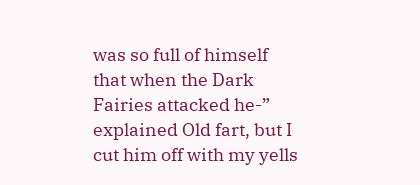was so full of himself that when the Dark Fairies attacked he-” explained Old fart, but I cut him off with my yells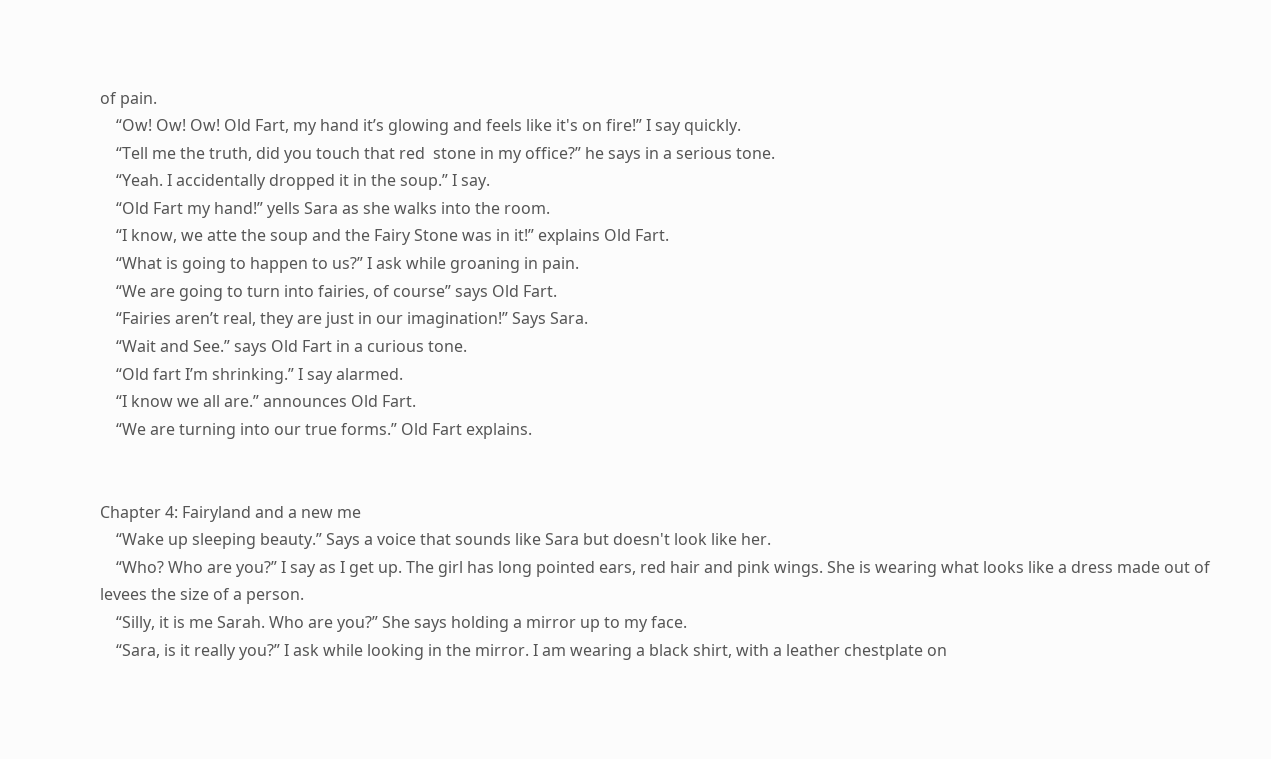of pain.
    “Ow! Ow! Ow! Old Fart, my hand it’s glowing and feels like it's on fire!” I say quickly.
    “Tell me the truth, did you touch that red  stone in my office?” he says in a serious tone.
    “Yeah. I accidentally dropped it in the soup.” I say.
    “Old Fart my hand!” yells Sara as she walks into the room.
    “I know, we atte the soup and the Fairy Stone was in it!” explains Old Fart.
    “What is going to happen to us?” I ask while groaning in pain.
    “We are going to turn into fairies, of course” says Old Fart.
    “Fairies aren’t real, they are just in our imagination!” Says Sara.
    “Wait and See.” says Old Fart in a curious tone.
    “Old fart I’m shrinking.” I say alarmed.
    “I know we all are.” announces Old Fart.
    “We are turning into our true forms.” Old Fart explains.


Chapter 4: Fairyland and a new me
    “Wake up sleeping beauty.” Says a voice that sounds like Sara but doesn't look like her.
    “Who? Who are you?” I say as I get up. The girl has long pointed ears, red hair and pink wings. She is wearing what looks like a dress made out of levees the size of a person.
    “Silly, it is me Sarah. Who are you?” She says holding a mirror up to my face.
    “Sara, is it really you?” I ask while looking in the mirror. I am wearing a black shirt, with a leather chestplate on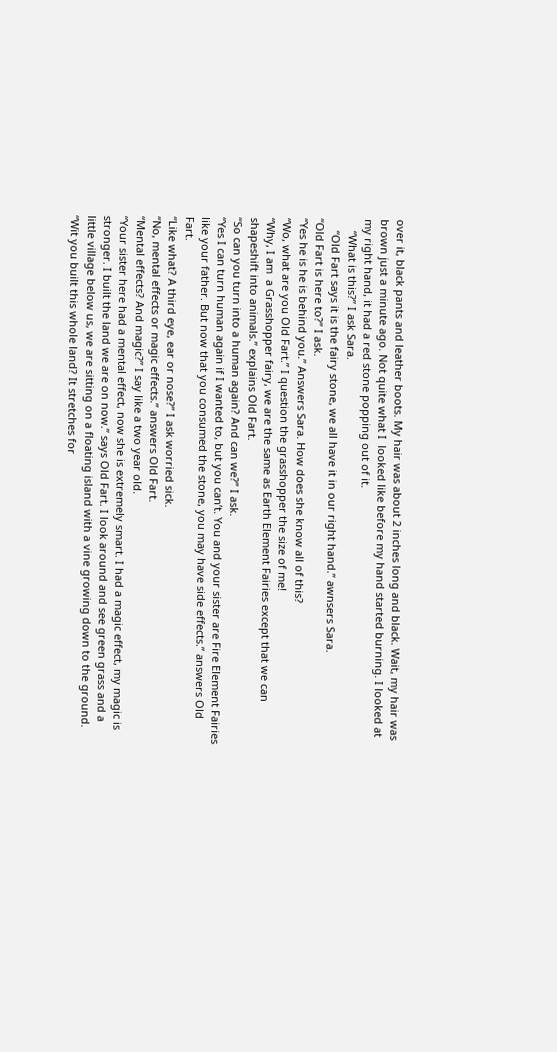over it, black pants and leather boots. My hair was about 2 inches long and black. Wait, my hair was brown just a minute ago. Not quite what I  looked like before my hand started burning. I looked at my right hand, it had a red stone popping out of it.
    “What is this?” I ask Sara.
    “Old Fart says it is the fairy stone, we all have it in our right hand.” awnsers Sara.
“Old Fart is here to?” I ask.
“Yes he is he is behind you.” Answers Sara. How does she know all of this?
“Wo, what are you Old Fart.” I question the grasshopper the size of me!
“Why, I am  a Grasshopper fairy, we are the same as Earth Element Fairies except that we can shapeshift into animals.” explains Old Fart.
“So can you turn into a human again? And can we?” I ask.
“Yes I can turn human again if I wanted to, but you can’t. You and your sister are Fire Element Fairies like your father. But now that you consumed the stone, you may have side effects.” answers Old Fart.
“Like what? A third eye, ear or nose?” I ask worried sick.
“No, mental effects or magic effects.” answers Old Fart.
“Mental effects? And magic?” I say like a two year old.
“Your sister here had a mental effect, now she is extremely smart. I had a magic effect, my magic is stronger. I built the land we are on now.” says Old Fart. I look around and see green grass and a little village below us, we are sitting on a floating island with a vine growing down to the ground.
“Wit you built this whole land? It stretches for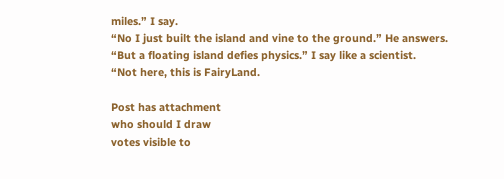miles.” I say.
“No I just built the island and vine to the ground.” He answers.
“But a floating island defies physics.” I say like a scientist.
“Not here, this is FairyLand.

Post has attachment
who should I draw
votes visible to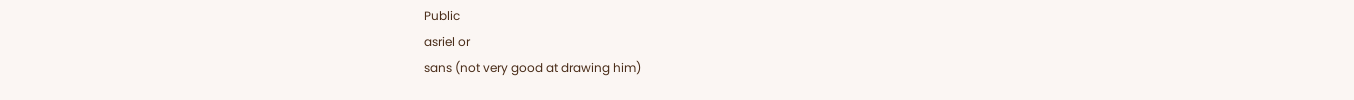Public
asriel or
sans (not very good at drawing him)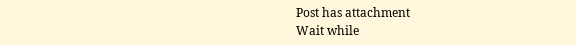Post has attachment
Wait while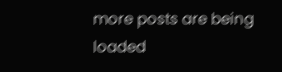more posts are being loaded